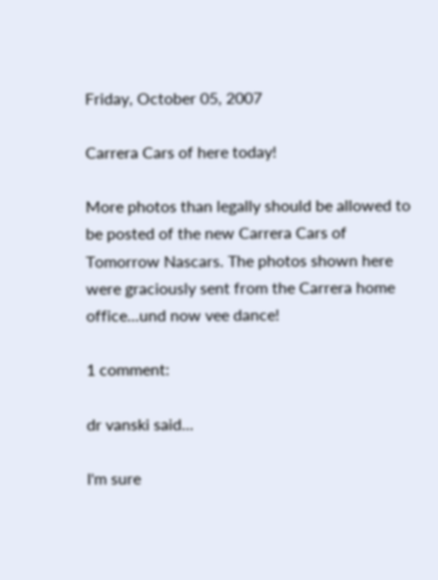Friday, October 05, 2007

Carrera Cars of here today!

More photos than legally should be allowed to be posted of the new Carrera Cars of Tomorrow Nascars. The photos shown here were graciously sent from the Carrera home office...und now vee dance!

1 comment:

dr vanski said...

I'm sure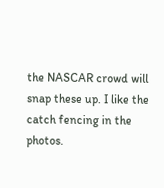the NASCAR crowd will snap these up. I like the catch fencing in the photos.